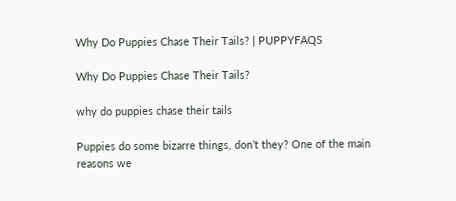Why Do Puppies Chase Their Tails? | PUPPYFAQS

Why Do Puppies Chase Their Tails?

why do puppies chase their tails

Puppies do some bizarre things, don’t they? One of the main reasons we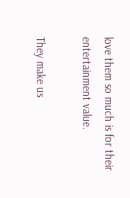love them so much is for their entertainment value.

They make us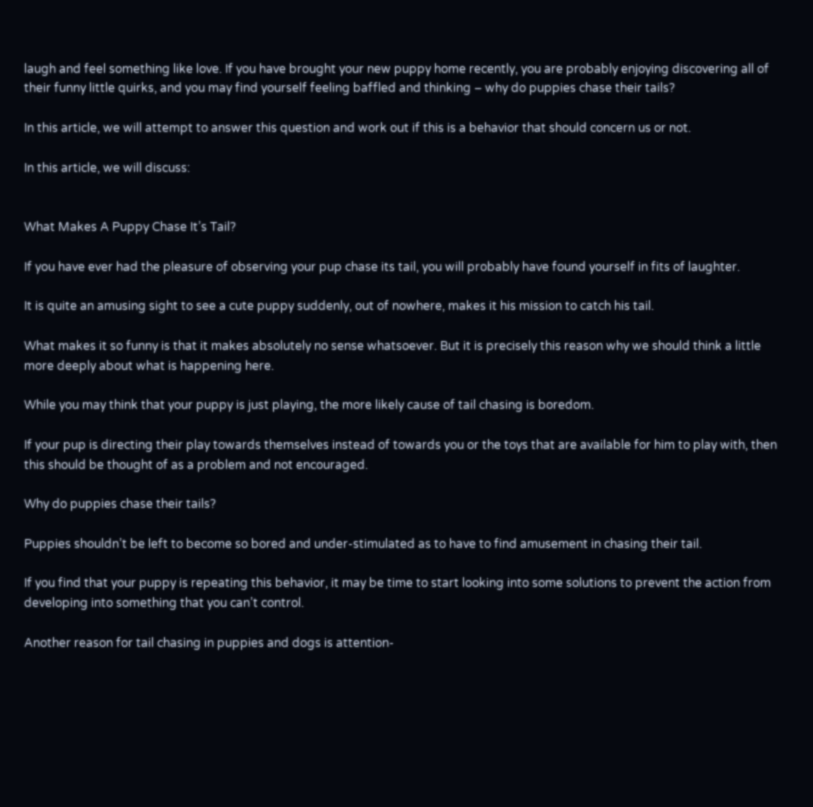laugh and feel something like love. If you have brought your new puppy home recently, you are probably enjoying discovering all of their funny little quirks, and you may find yourself feeling baffled and thinking – why do puppies chase their tails?

In this article, we will attempt to answer this question and work out if this is a behavior that should concern us or not.

In this article, we will discuss:


What Makes A Puppy Chase It’s Tail?

If you have ever had the pleasure of observing your pup chase its tail, you will probably have found yourself in fits of laughter.

It is quite an amusing sight to see a cute puppy suddenly, out of nowhere, makes it his mission to catch his tail.

What makes it so funny is that it makes absolutely no sense whatsoever. But it is precisely this reason why we should think a little more deeply about what is happening here.

While you may think that your puppy is just playing, the more likely cause of tail chasing is boredom.

If your pup is directing their play towards themselves instead of towards you or the toys that are available for him to play with, then this should be thought of as a problem and not encouraged.

Why do puppies chase their tails?

Puppies shouldn’t be left to become so bored and under-stimulated as to have to find amusement in chasing their tail.

If you find that your puppy is repeating this behavior, it may be time to start looking into some solutions to prevent the action from developing into something that you can’t control.

Another reason for tail chasing in puppies and dogs is attention-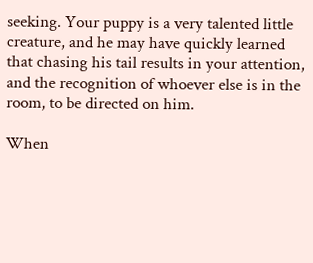seeking. Your puppy is a very talented little creature, and he may have quickly learned that chasing his tail results in your attention, and the recognition of whoever else is in the room, to be directed on him.

When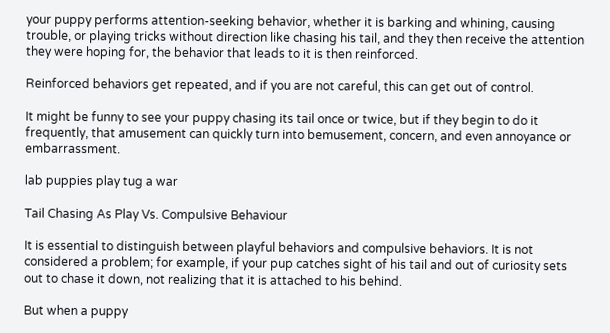your puppy performs attention-seeking behavior, whether it is barking and whining, causing trouble, or playing tricks without direction like chasing his tail, and they then receive the attention they were hoping for, the behavior that leads to it is then reinforced.

Reinforced behaviors get repeated, and if you are not careful, this can get out of control.

It might be funny to see your puppy chasing its tail once or twice, but if they begin to do it frequently, that amusement can quickly turn into bemusement, concern, and even annoyance or embarrassment.

lab puppies play tug a war

Tail Chasing As Play Vs. Compulsive Behaviour

It is essential to distinguish between playful behaviors and compulsive behaviors. It is not considered a problem; for example, if your pup catches sight of his tail and out of curiosity sets out to chase it down, not realizing that it is attached to his behind.

But when a puppy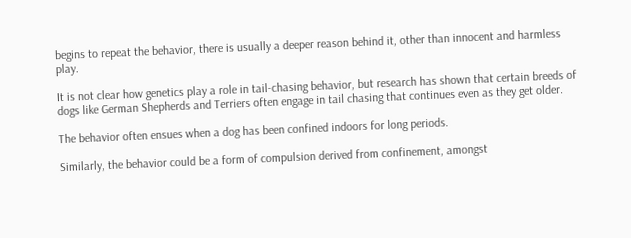begins to repeat the behavior, there is usually a deeper reason behind it, other than innocent and harmless play.

It is not clear how genetics play a role in tail-chasing behavior, but research has shown that certain breeds of dogs like German Shepherds and Terriers often engage in tail chasing that continues even as they get older.

The behavior often ensues when a dog has been confined indoors for long periods.

Similarly, the behavior could be a form of compulsion derived from confinement, amongst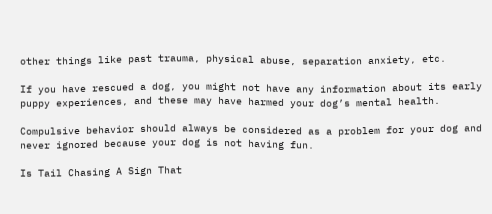other things like past trauma, physical abuse, separation anxiety, etc.

If you have rescued a dog, you might not have any information about its early puppy experiences, and these may have harmed your dog’s mental health.

Compulsive behavior should always be considered as a problem for your dog and never ignored because your dog is not having fun.

Is Tail Chasing A Sign That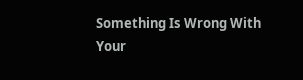Something Is Wrong With Your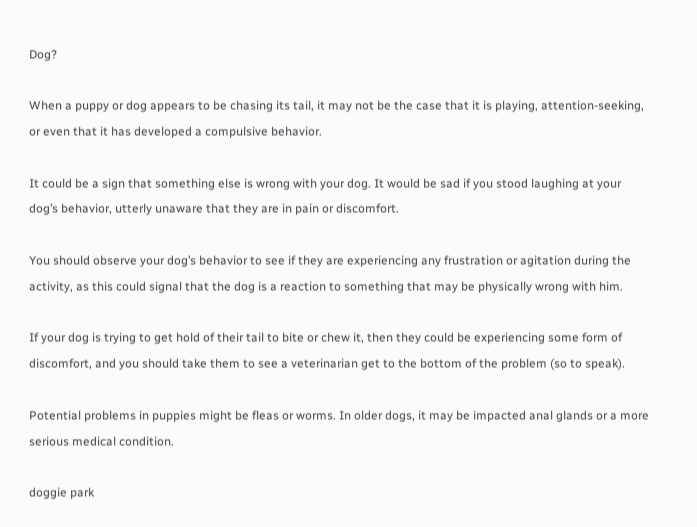Dog?

When a puppy or dog appears to be chasing its tail, it may not be the case that it is playing, attention-seeking, or even that it has developed a compulsive behavior.

It could be a sign that something else is wrong with your dog. It would be sad if you stood laughing at your dog’s behavior, utterly unaware that they are in pain or discomfort.

You should observe your dog’s behavior to see if they are experiencing any frustration or agitation during the activity, as this could signal that the dog is a reaction to something that may be physically wrong with him.

If your dog is trying to get hold of their tail to bite or chew it, then they could be experiencing some form of discomfort, and you should take them to see a veterinarian get to the bottom of the problem (so to speak).

Potential problems in puppies might be fleas or worms. In older dogs, it may be impacted anal glands or a more serious medical condition.

doggie park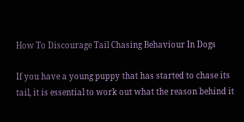How To Discourage Tail Chasing Behaviour In Dogs

If you have a young puppy that has started to chase its tail, it is essential to work out what the reason behind it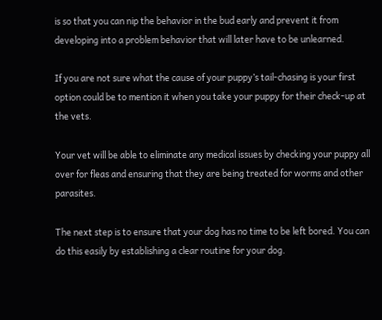is so that you can nip the behavior in the bud early and prevent it from developing into a problem behavior that will later have to be unlearned.

If you are not sure what the cause of your puppy’s tail-chasing is your first option could be to mention it when you take your puppy for their check-up at the vets.

Your vet will be able to eliminate any medical issues by checking your puppy all over for fleas and ensuring that they are being treated for worms and other parasites.

The next step is to ensure that your dog has no time to be left bored. You can do this easily by establishing a clear routine for your dog.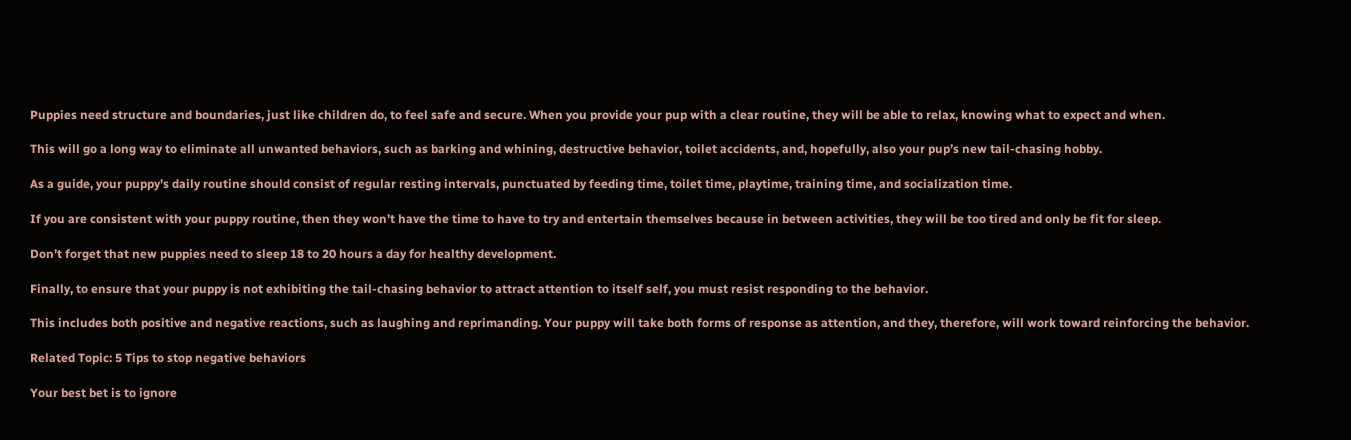Puppies need structure and boundaries, just like children do, to feel safe and secure. When you provide your pup with a clear routine, they will be able to relax, knowing what to expect and when.

This will go a long way to eliminate all unwanted behaviors, such as barking and whining, destructive behavior, toilet accidents, and, hopefully, also your pup’s new tail-chasing hobby.

As a guide, your puppy’s daily routine should consist of regular resting intervals, punctuated by feeding time, toilet time, playtime, training time, and socialization time.

If you are consistent with your puppy routine, then they won’t have the time to have to try and entertain themselves because in between activities, they will be too tired and only be fit for sleep.

Don’t forget that new puppies need to sleep 18 to 20 hours a day for healthy development.

Finally, to ensure that your puppy is not exhibiting the tail-chasing behavior to attract attention to itself self, you must resist responding to the behavior.

This includes both positive and negative reactions, such as laughing and reprimanding. Your puppy will take both forms of response as attention, and they, therefore, will work toward reinforcing the behavior.

Related Topic: 5 Tips to stop negative behaviors

Your best bet is to ignore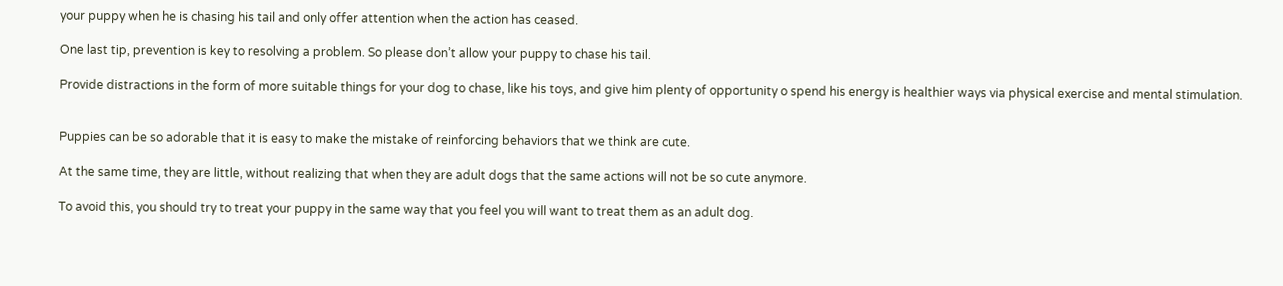your puppy when he is chasing his tail and only offer attention when the action has ceased.

One last tip, prevention is key to resolving a problem. So please don’t allow your puppy to chase his tail.

Provide distractions in the form of more suitable things for your dog to chase, like his toys, and give him plenty of opportunity o spend his energy is healthier ways via physical exercise and mental stimulation.


Puppies can be so adorable that it is easy to make the mistake of reinforcing behaviors that we think are cute.

At the same time, they are little, without realizing that when they are adult dogs that the same actions will not be so cute anymore.

To avoid this, you should try to treat your puppy in the same way that you feel you will want to treat them as an adult dog.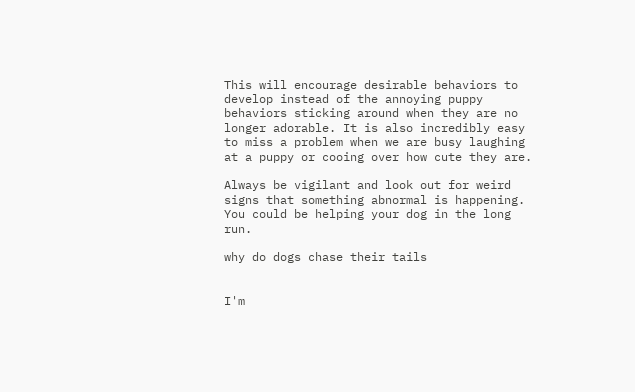This will encourage desirable behaviors to develop instead of the annoying puppy behaviors sticking around when they are no longer adorable. It is also incredibly easy to miss a problem when we are busy laughing at a puppy or cooing over how cute they are.

Always be vigilant and look out for weird signs that something abnormal is happening. You could be helping your dog in the long run.

why do dogs chase their tails


I'm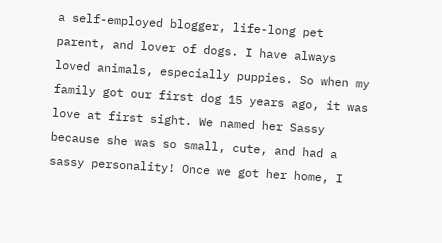a self-employed blogger, life-long pet parent, and lover of dogs. I have always loved animals, especially puppies. So when my family got our first dog 15 years ago, it was love at first sight. We named her Sassy because she was so small, cute, and had a sassy personality! Once we got her home, I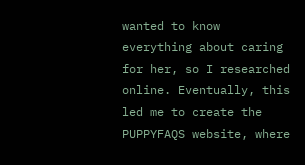wanted to know everything about caring for her, so I researched online. Eventually, this led me to create the PUPPYFAQS website, where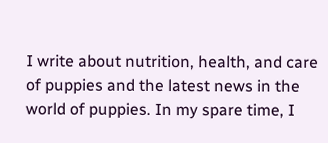I write about nutrition, health, and care of puppies and the latest news in the world of puppies. In my spare time, I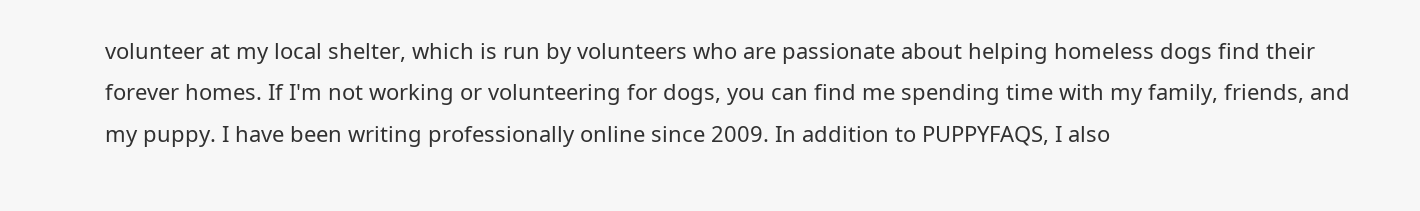volunteer at my local shelter, which is run by volunteers who are passionate about helping homeless dogs find their forever homes. If I'm not working or volunteering for dogs, you can find me spending time with my family, friends, and my puppy. I have been writing professionally online since 2009. In addition to PUPPYFAQS, I also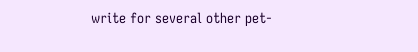write for several other pet-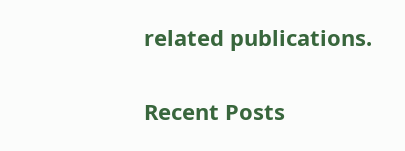related publications.

Recent Posts